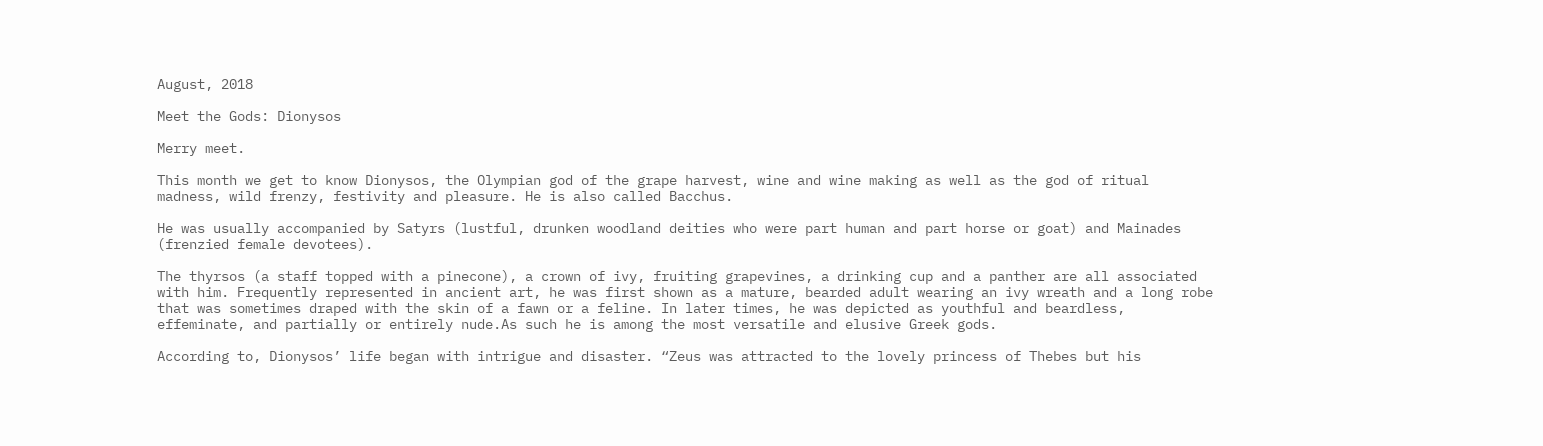August, 2018

Meet the Gods: Dionysos

Merry meet.

This month we get to know Dionysos, the Olympian god of the grape harvest, wine and wine making as well as the god of ritual madness, wild frenzy, festivity and pleasure. He is also called Bacchus.

He was usually accompanied by Satyrs (lustful, drunken woodland deities who were part human and part horse or goat) and Mainades (frenzied female devotees).

The thyrsos (a staff topped with a pinecone), a crown of ivy, fruiting grapevines, a drinking cup and a panther are all associated with him. Frequently represented in ancient art, he was first shown as a mature, bearded adult wearing an ivy wreath and a long robe that was sometimes draped with the skin of a fawn or a feline. In later times, he was depicted as youthful and beardless, effeminate, and partially or entirely nude.As such he is among the most versatile and elusive Greek gods.

According to, Dionysos’ life began with intrigue and disaster. “Zeus was attracted to the lovely princess of Thebes but his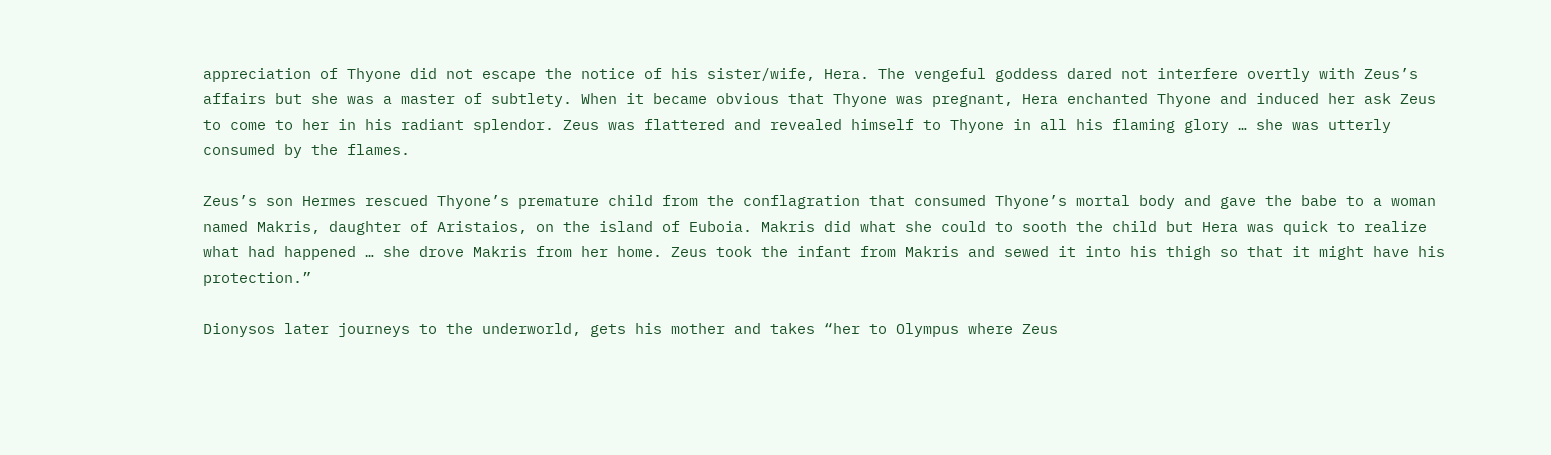appreciation of Thyone did not escape the notice of his sister/wife, Hera. The vengeful goddess dared not interfere overtly with Zeus’s affairs but she was a master of subtlety. When it became obvious that Thyone was pregnant, Hera enchanted Thyone and induced her ask Zeus to come to her in his radiant splendor. Zeus was flattered and revealed himself to Thyone in all his flaming glory … she was utterly consumed by the flames.

Zeus’s son Hermes rescued Thyone’s premature child from the conflagration that consumed Thyone’s mortal body and gave the babe to a woman named Makris, daughter of Aristaios, on the island of Euboia. Makris did what she could to sooth the child but Hera was quick to realize what had happened … she drove Makris from her home. Zeus took the infant from Makris and sewed it into his thigh so that it might have his protection.”

Dionysos later journeys to the underworld, gets his mother and takes “her to Olympus where Zeus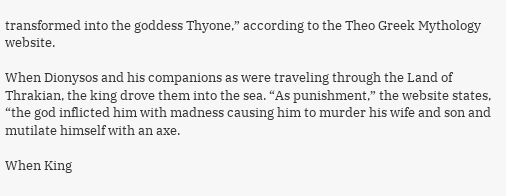transformed into the goddess Thyone,” according to the Theo Greek Mythology website.

When Dionysos and his companions as were traveling through the Land of Thrakian, the king drove them into the sea. “As punishment,” the website states, “the god inflicted him with madness causing him to murder his wife and son and mutilate himself with an axe.

When King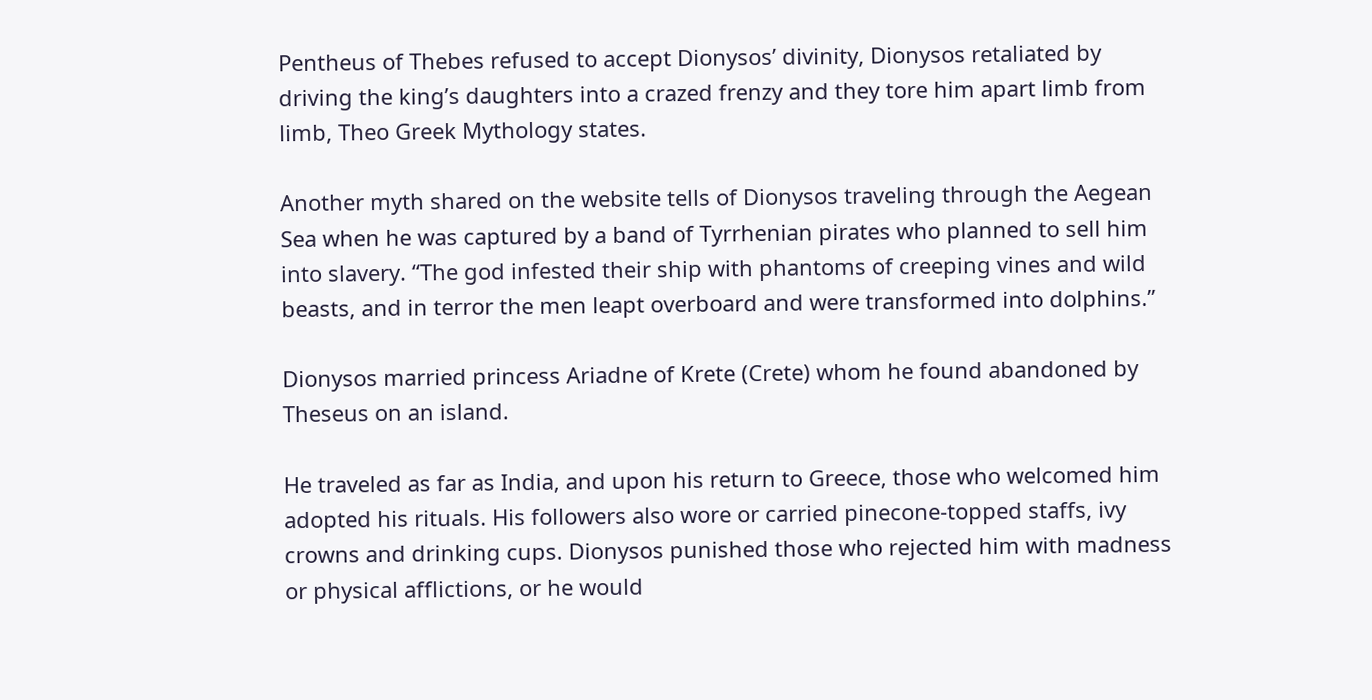Pentheus of Thebes refused to accept Dionysos’ divinity, Dionysos retaliated by driving the king’s daughters into a crazed frenzy and they tore him apart limb from limb, Theo Greek Mythology states.

Another myth shared on the website tells of Dionysos traveling through the Aegean Sea when he was captured by a band of Tyrrhenian pirates who planned to sell him into slavery. “The god infested their ship with phantoms of creeping vines and wild beasts, and in terror the men leapt overboard and were transformed into dolphins.”

Dionysos married princess Ariadne of Krete (Crete) whom he found abandoned by Theseus on an island.

He traveled as far as India, and upon his return to Greece, those who welcomed him adopted his rituals. His followers also wore or carried pinecone-topped staffs, ivy crowns and drinking cups. Dionysos punished those who rejected him with madness or physical afflictions, or he would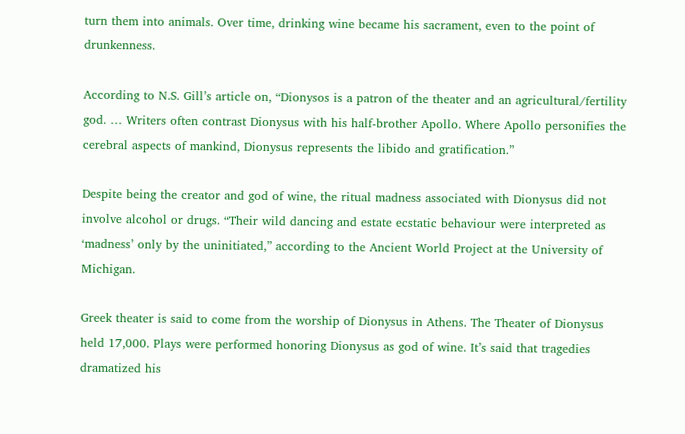turn them into animals. Over time, drinking wine became his sacrament, even to the point of drunkenness.

According to N.S. Gill’s article on, “Dionysos is a patron of the theater and an agricultural/fertility god. … Writers often contrast Dionysus with his half-brother Apollo. Where Apollo personifies the cerebral aspects of mankind, Dionysus represents the libido and gratification.”

Despite being the creator and god of wine, the ritual madness associated with Dionysus did not involve alcohol or drugs. “Their wild dancing and estate ecstatic behaviour were interpreted as ‘madness’ only by the uninitiated,” according to the Ancient World Project at the University of Michigan.

Greek theater is said to come from the worship of Dionysus in Athens. The Theater of Dionysus held 17,000. Plays were performed honoring Dionysus as god of wine. It’s said that tragedies dramatized his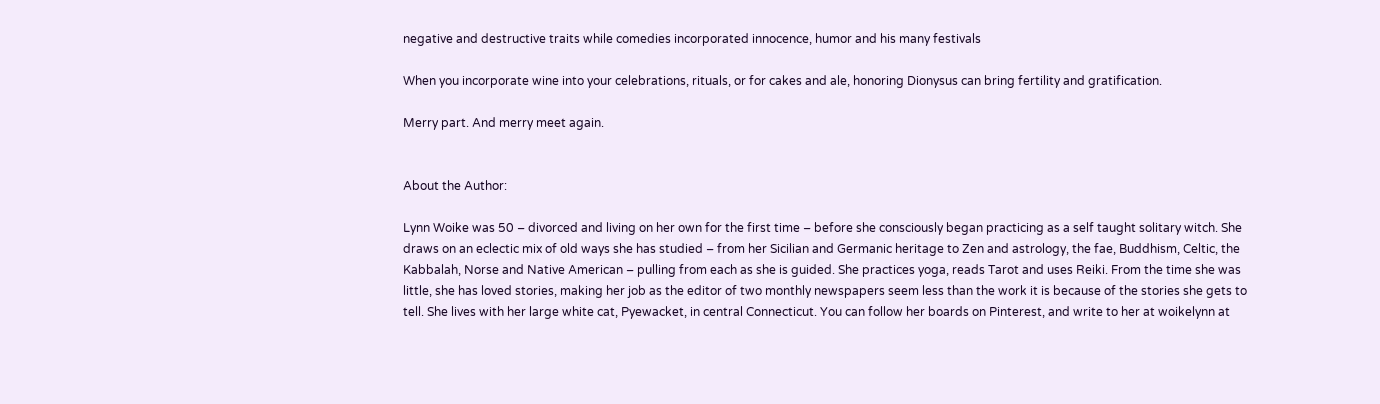negative and destructive traits while comedies incorporated innocence, humor and his many festivals

When you incorporate wine into your celebrations, rituals, or for cakes and ale, honoring Dionysus can bring fertility and gratification.

Merry part. And merry meet again.


About the Author:

Lynn Woike was 50 – divorced and living on her own for the first time – before she consciously began practicing as a self taught solitary witch. She draws on an eclectic mix of old ways she has studied – from her Sicilian and Germanic heritage to Zen and astrology, the fae, Buddhism, Celtic, the Kabbalah, Norse and Native American – pulling from each as she is guided. She practices yoga, reads Tarot and uses Reiki. From the time she was little, she has loved stories, making her job as the editor of two monthly newspapers seem less than the work it is because of the stories she gets to tell. She lives with her large white cat, Pyewacket, in central Connecticut. You can follow her boards on Pinterest, and write to her at woikelynn at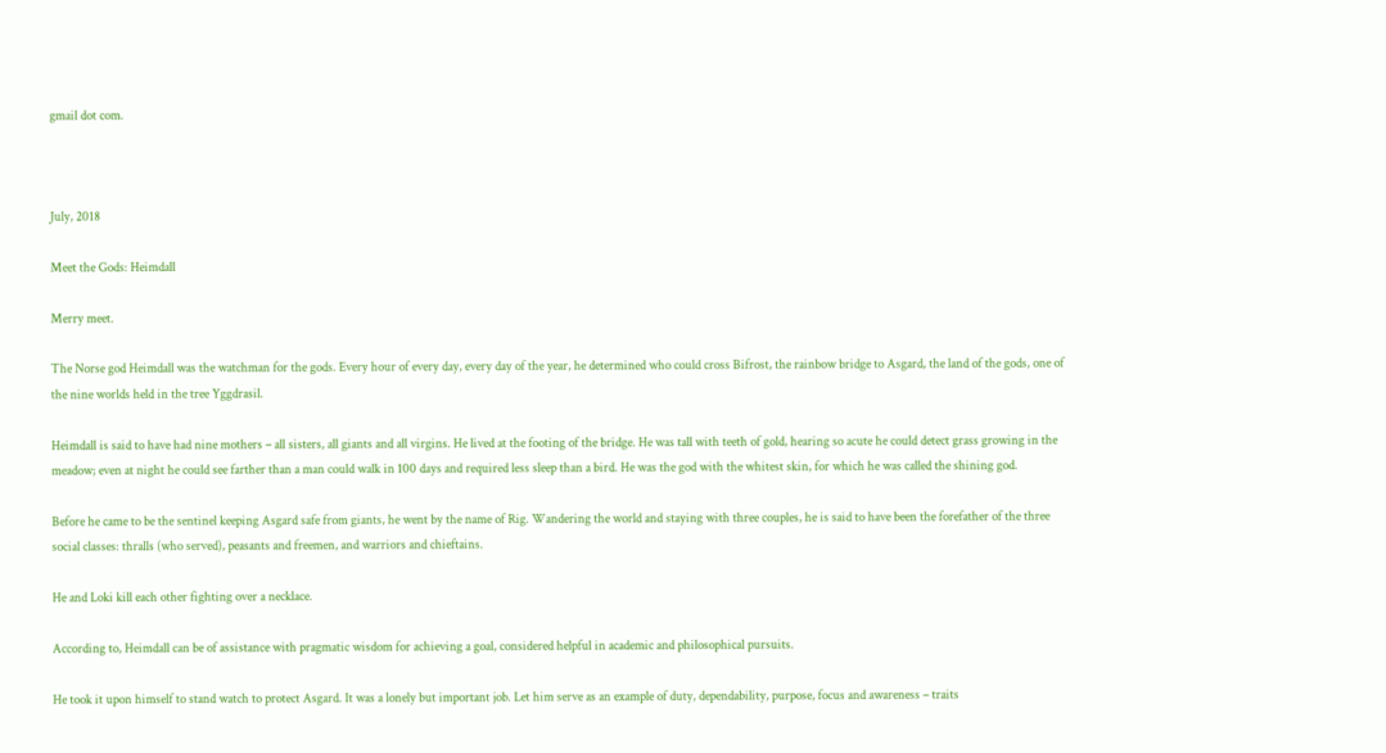gmail dot com.



July, 2018

Meet the Gods: Heimdall

Merry meet.

The Norse god Heimdall was the watchman for the gods. Every hour of every day, every day of the year, he determined who could cross Bifrost, the rainbow bridge to Asgard, the land of the gods, one of the nine worlds held in the tree Yggdrasil.

Heimdall is said to have had nine mothers – all sisters, all giants and all virgins. He lived at the footing of the bridge. He was tall with teeth of gold, hearing so acute he could detect grass growing in the meadow; even at night he could see farther than a man could walk in 100 days and required less sleep than a bird. He was the god with the whitest skin, for which he was called the shining god.

Before he came to be the sentinel keeping Asgard safe from giants, he went by the name of Rig. Wandering the world and staying with three couples, he is said to have been the forefather of the three social classes: thralls (who served), peasants and freemen, and warriors and chieftains.

He and Loki kill each other fighting over a necklace.

According to, Heimdall can be of assistance with pragmatic wisdom for achieving a goal, considered helpful in academic and philosophical pursuits.

He took it upon himself to stand watch to protect Asgard. It was a lonely but important job. Let him serve as an example of duty, dependability, purpose, focus and awareness – traits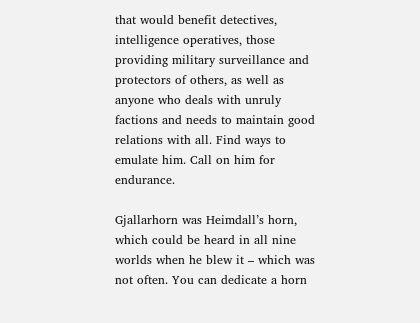that would benefit detectives, intelligence operatives, those providing military surveillance and protectors of others, as well as anyone who deals with unruly factions and needs to maintain good relations with all. Find ways to emulate him. Call on him for endurance.

Gjallarhorn was Heimdall’s horn, which could be heard in all nine worlds when he blew it – which was not often. You can dedicate a horn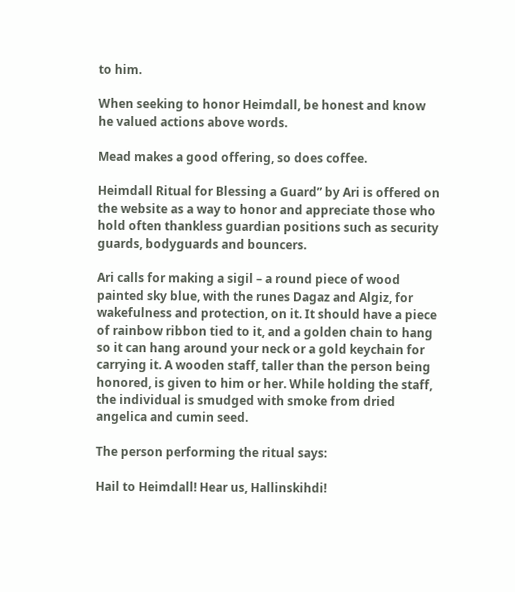to him.

When seeking to honor Heimdall, be honest and know he valued actions above words.

Mead makes a good offering, so does coffee.

Heimdall Ritual for Blessing a Guard” by Ari is offered on the website as a way to honor and appreciate those who hold often thankless guardian positions such as security guards, bodyguards and bouncers.

Ari calls for making a sigil – a round piece of wood painted sky blue, with the runes Dagaz and Algiz, for wakefulness and protection, on it. It should have a piece of rainbow ribbon tied to it, and a golden chain to hang so it can hang around your neck or a gold keychain for carrying it. A wooden staff, taller than the person being honored, is given to him or her. While holding the staff, the individual is smudged with smoke from dried angelica and cumin seed.

The person performing the ritual says:

Hail to Heimdall! Hear us, Hallinskihdi!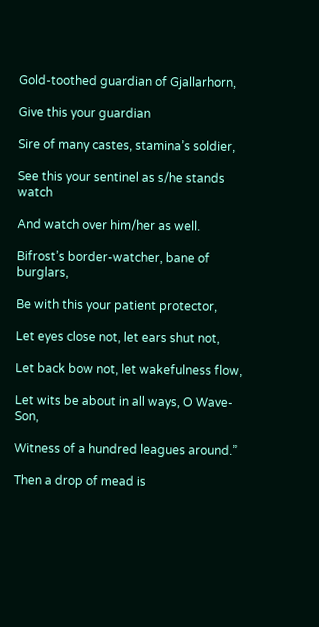Gold-toothed guardian of Gjallarhorn,

Give this your guardian

Sire of many castes, stamina’s soldier,

See this your sentinel as s/he stands watch

And watch over him/her as well.

Bifrost’s border-watcher, bane of burglars,

Be with this your patient protector,

Let eyes close not, let ears shut not,

Let back bow not, let wakefulness flow,

Let wits be about in all ways, O Wave-Son,

Witness of a hundred leagues around.”

Then a drop of mead is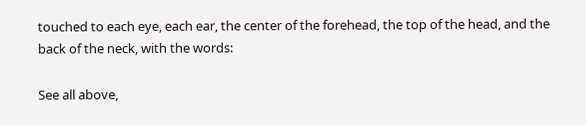touched to each eye, each ear, the center of the forehead, the top of the head, and the back of the neck, with the words:

See all above,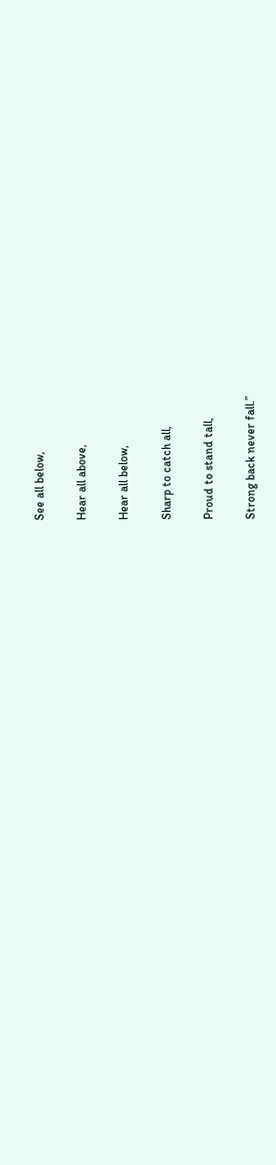See all below,

Hear all above,

Hear all below,

Sharp to catch all,

Proud to stand tall,

Strong back never fall.”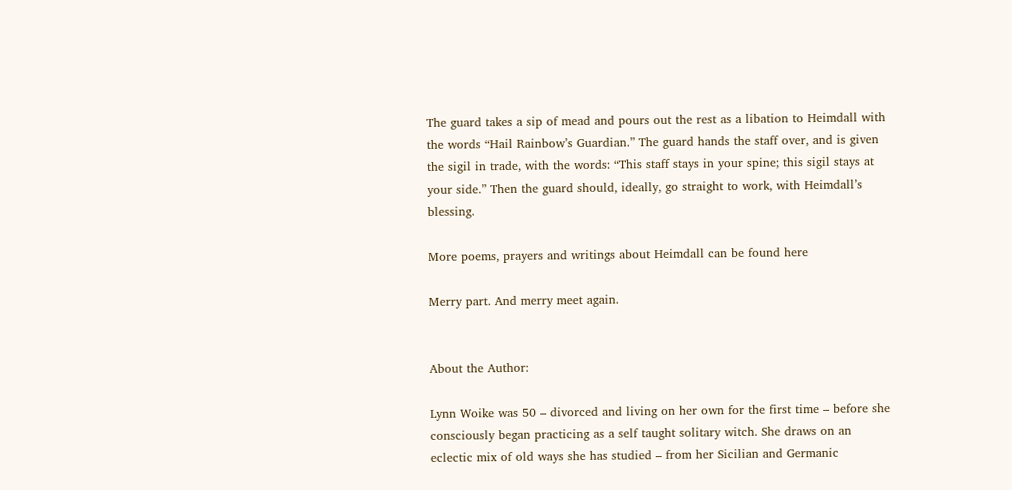The guard takes a sip of mead and pours out the rest as a libation to Heimdall with the words “Hail Rainbow’s Guardian.” The guard hands the staff over, and is given the sigil in trade, with the words: “This staff stays in your spine; this sigil stays at your side.” Then the guard should, ideally, go straight to work, with Heimdall’s blessing.

More poems, prayers and writings about Heimdall can be found here

Merry part. And merry meet again.


About the Author:

Lynn Woike was 50 – divorced and living on her own for the first time – before she consciously began practicing as a self taught solitary witch. She draws on an eclectic mix of old ways she has studied – from her Sicilian and Germanic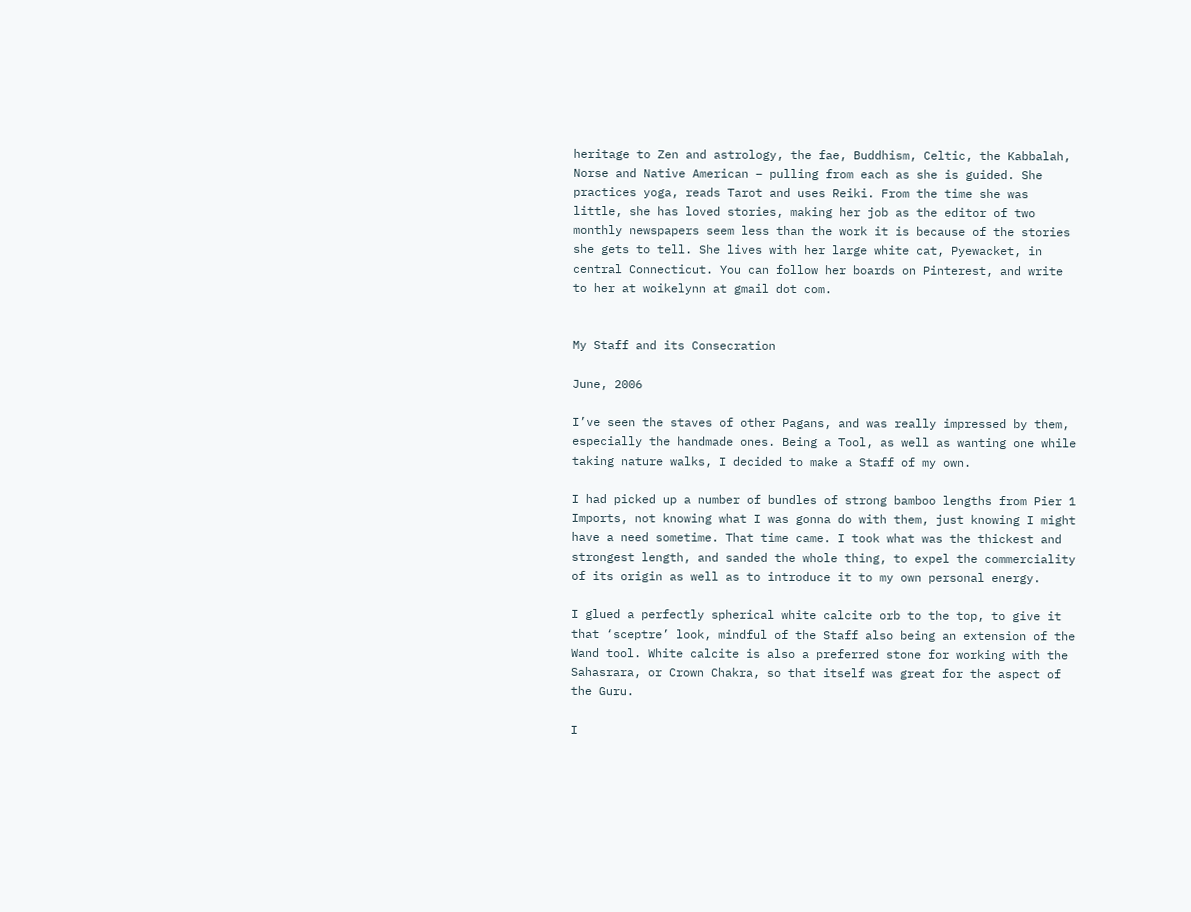heritage to Zen and astrology, the fae, Buddhism, Celtic, the Kabbalah, Norse and Native American – pulling from each as she is guided. She practices yoga, reads Tarot and uses Reiki. From the time she was little, she has loved stories, making her job as the editor of two monthly newspapers seem less than the work it is because of the stories she gets to tell. She lives with her large white cat, Pyewacket, in central Connecticut. You can follow her boards on Pinterest, and write to her at woikelynn at gmail dot com.


My Staff and its Consecration

June, 2006

I’ve seen the staves of other Pagans, and was really impressed by them, especially the handmade ones. Being a Tool, as well as wanting one while taking nature walks, I decided to make a Staff of my own.

I had picked up a number of bundles of strong bamboo lengths from Pier 1 Imports, not knowing what I was gonna do with them, just knowing I might have a need sometime. That time came. I took what was the thickest and strongest length, and sanded the whole thing, to expel the commerciality of its origin as well as to introduce it to my own personal energy.

I glued a perfectly spherical white calcite orb to the top, to give it that ‘sceptre’ look, mindful of the Staff also being an extension of the Wand tool. White calcite is also a preferred stone for working with the Sahasrara, or Crown Chakra, so that itself was great for the aspect of the Guru.

I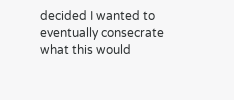decided I wanted to eventually consecrate what this would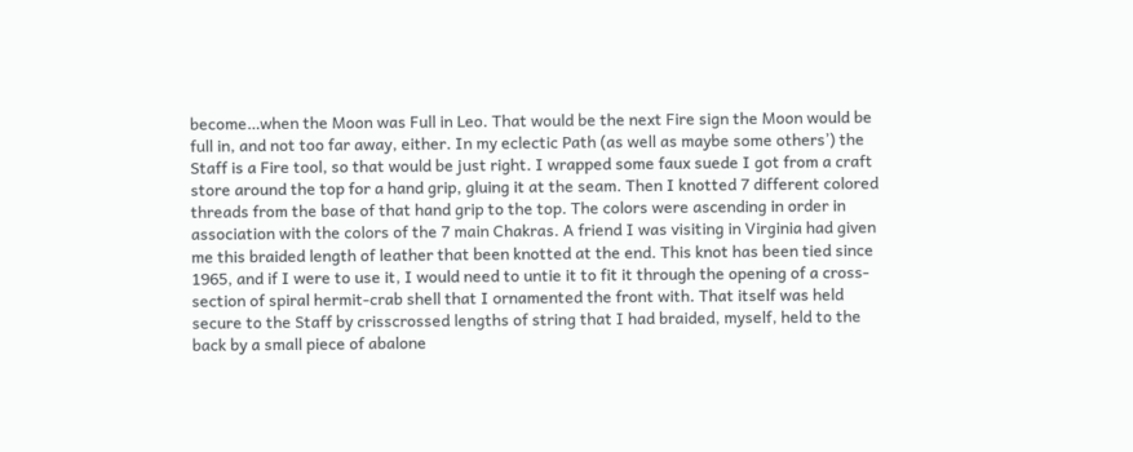become…when the Moon was Full in Leo. That would be the next Fire sign the Moon would be full in, and not too far away, either. In my eclectic Path (as well as maybe some others’) the Staff is a Fire tool, so that would be just right. I wrapped some faux suede I got from a craft store around the top for a hand grip, gluing it at the seam. Then I knotted 7 different colored threads from the base of that hand grip to the top. The colors were ascending in order in association with the colors of the 7 main Chakras. A friend I was visiting in Virginia had given me this braided length of leather that been knotted at the end. This knot has been tied since 1965, and if I were to use it, I would need to untie it to fit it through the opening of a cross-section of spiral hermit-crab shell that I ornamented the front with. That itself was held secure to the Staff by crisscrossed lengths of string that I had braided, myself, held to the back by a small piece of abalone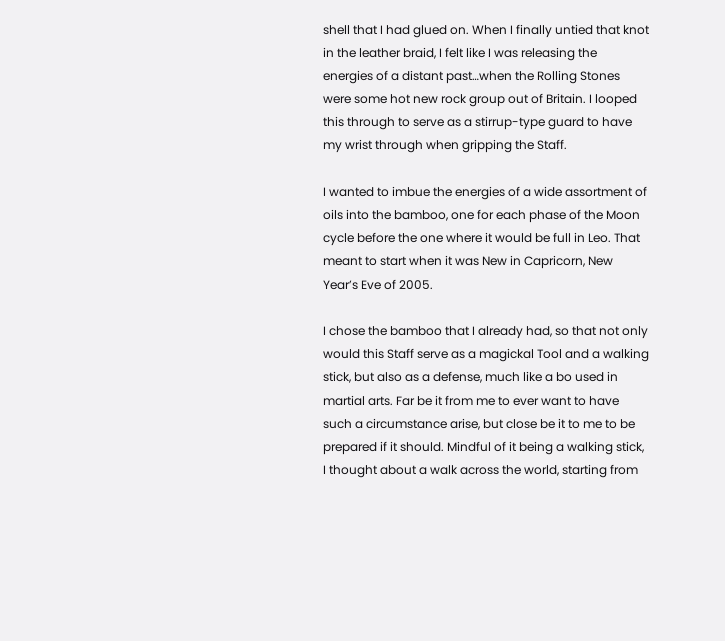shell that I had glued on. When I finally untied that knot in the leather braid, I felt like I was releasing the energies of a distant past…when the Rolling Stones were some hot new rock group out of Britain. I looped this through to serve as a stirrup-type guard to have my wrist through when gripping the Staff.

I wanted to imbue the energies of a wide assortment of oils into the bamboo, one for each phase of the Moon cycle before the one where it would be full in Leo. That meant to start when it was New in Capricorn, New Year’s Eve of 2005.

I chose the bamboo that I already had, so that not only would this Staff serve as a magickal Tool and a walking stick, but also as a defense, much like a bo used in martial arts. Far be it from me to ever want to have such a circumstance arise, but close be it to me to be prepared if it should. Mindful of it being a walking stick, I thought about a walk across the world, starting from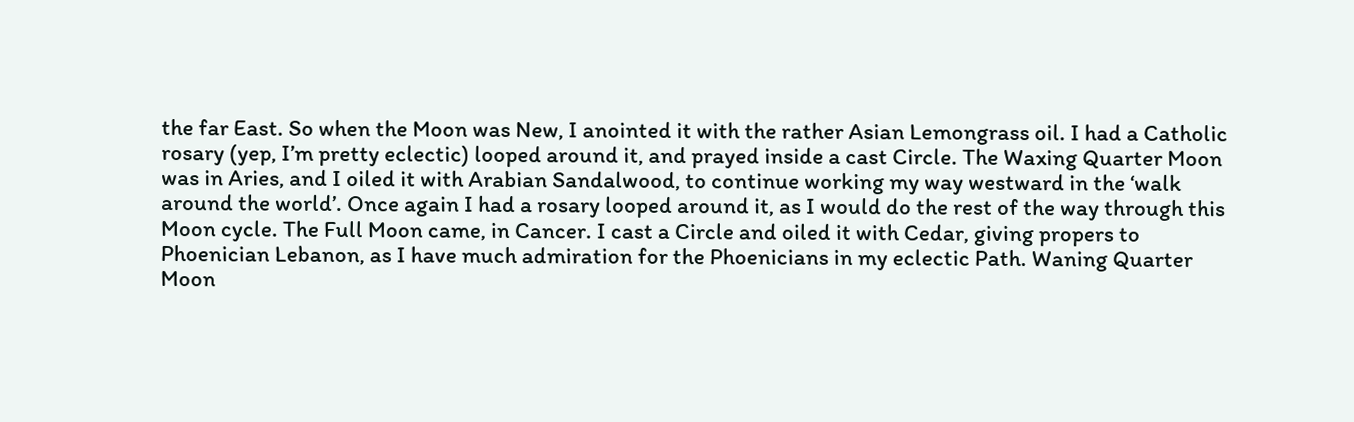the far East. So when the Moon was New, I anointed it with the rather Asian Lemongrass oil. I had a Catholic rosary (yep, I’m pretty eclectic) looped around it, and prayed inside a cast Circle. The Waxing Quarter Moon was in Aries, and I oiled it with Arabian Sandalwood, to continue working my way westward in the ‘walk around the world’. Once again I had a rosary looped around it, as I would do the rest of the way through this Moon cycle. The Full Moon came, in Cancer. I cast a Circle and oiled it with Cedar, giving propers to Phoenician Lebanon, as I have much admiration for the Phoenicians in my eclectic Path. Waning Quarter Moon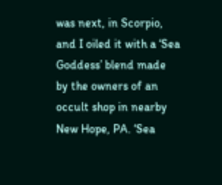was next, in Scorpio, and I oiled it with a ‘Sea Goddess’ blend made by the owners of an occult shop in nearby New Hope, PA. ‘Sea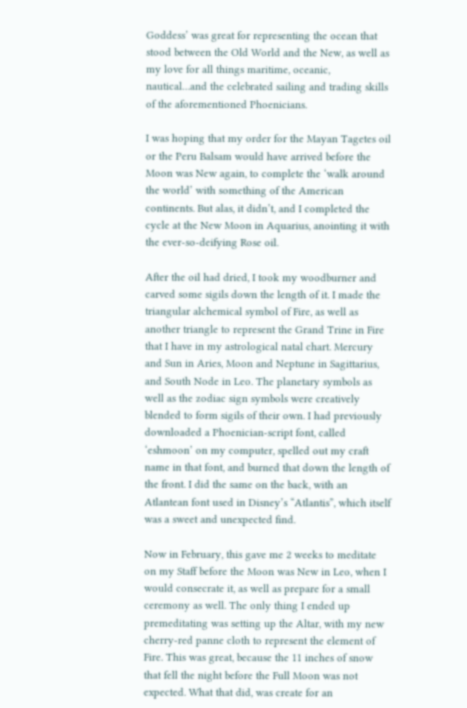Goddess’ was great for representing the ocean that stood between the Old World and the New, as well as my love for all things maritime, oceanic, nautical…and the celebrated sailing and trading skills of the aforementioned Phoenicians.

I was hoping that my order for the Mayan Tagetes oil or the Peru Balsam would have arrived before the Moon was New again, to complete the ‘walk around the world’ with something of the American continents. But alas, it didn’t, and I completed the cycle at the New Moon in Aquarius, anointing it with the ever-so-deifying Rose oil.

After the oil had dried, I took my woodburner and carved some sigils down the length of it. I made the triangular alchemical symbol of Fire, as well as another triangle to represent the Grand Trine in Fire that I have in my astrological natal chart. Mercury and Sun in Aries, Moon and Neptune in Sagittarius, and South Node in Leo. The planetary symbols as well as the zodiac sign symbols were creatively blended to form sigils of their own. I had previously downloaded a Phoenician-script font, called ‘eshmoon’ on my computer, spelled out my craft name in that font, and burned that down the length of the front. I did the same on the back, with an Atlantean font used in Disney’s “Atlantis”, which itself was a sweet and unexpected find.

Now in February, this gave me 2 weeks to meditate on my Staff before the Moon was New in Leo, when I would consecrate it, as well as prepare for a small ceremony as well. The only thing I ended up premeditating was setting up the Altar, with my new cherry-red panne cloth to represent the element of Fire. This was great, because the 11 inches of snow that fell the night before the Full Moon was not expected. What that did, was create for an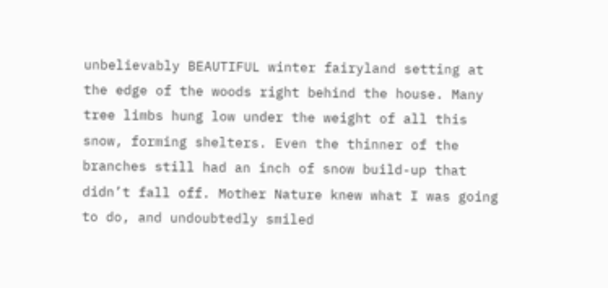unbelievably BEAUTIFUL winter fairyland setting at the edge of the woods right behind the house. Many tree limbs hung low under the weight of all this snow, forming shelters. Even the thinner of the branches still had an inch of snow build-up that didn’t fall off. Mother Nature knew what I was going to do, and undoubtedly smiled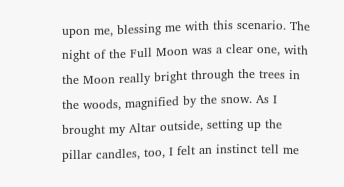upon me, blessing me with this scenario. The night of the Full Moon was a clear one, with the Moon really bright through the trees in the woods, magnified by the snow. As I brought my Altar outside, setting up the pillar candles, too, I felt an instinct tell me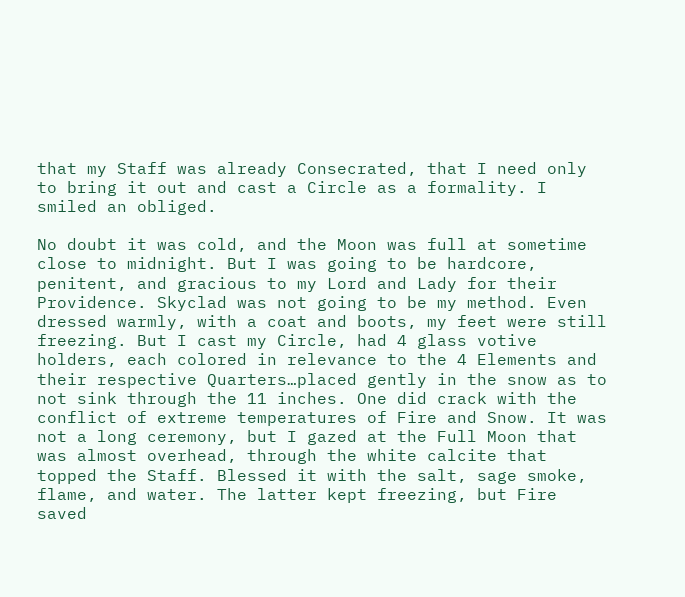that my Staff was already Consecrated, that I need only to bring it out and cast a Circle as a formality. I smiled an obliged.

No doubt it was cold, and the Moon was full at sometime close to midnight. But I was going to be hardcore, penitent, and gracious to my Lord and Lady for their Providence. Skyclad was not going to be my method. Even dressed warmly, with a coat and boots, my feet were still freezing. But I cast my Circle, had 4 glass votive holders, each colored in relevance to the 4 Elements and their respective Quarters…placed gently in the snow as to not sink through the 11 inches. One did crack with the conflict of extreme temperatures of Fire and Snow. It was not a long ceremony, but I gazed at the Full Moon that was almost overhead, through the white calcite that topped the Staff. Blessed it with the salt, sage smoke, flame, and water. The latter kept freezing, but Fire saved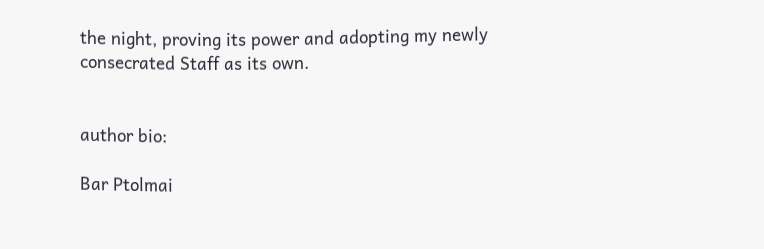the night, proving its power and adopting my newly consecrated Staff as its own.


author bio:

Bar Ptolmai